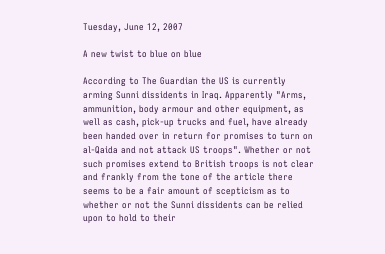Tuesday, June 12, 2007

A new twist to blue on blue

According to The Guardian the US is currently arming Sunni dissidents in Iraq. Apparently "Arms, ammunition, body armour and other equipment, as well as cash, pick-up trucks and fuel, have already been handed over in return for promises to turn on al-Qaida and not attack US troops". Whether or not such promises extend to British troops is not clear and frankly from the tone of the article there seems to be a fair amount of scepticism as to whether or not the Sunni dissidents can be relied upon to hold to their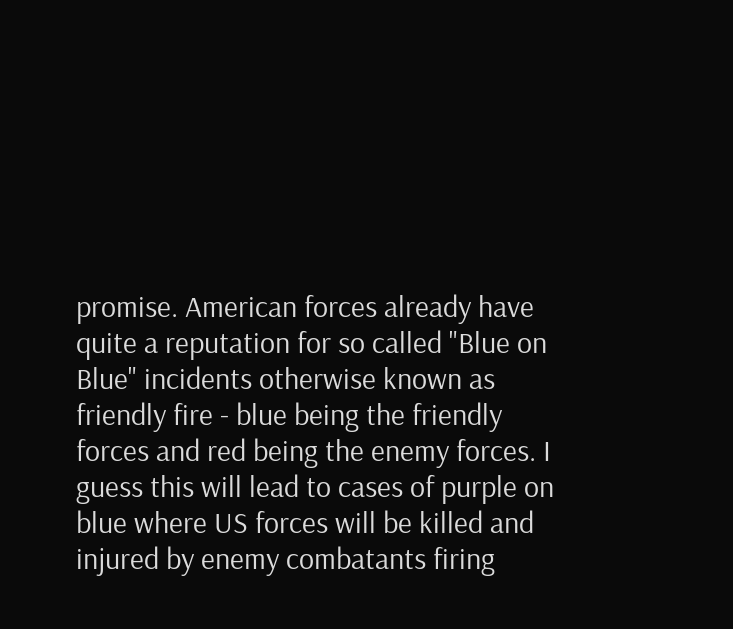promise. American forces already have quite a reputation for so called "Blue on Blue" incidents otherwise known as friendly fire - blue being the friendly forces and red being the enemy forces. I guess this will lead to cases of purple on blue where US forces will be killed and injured by enemy combatants firing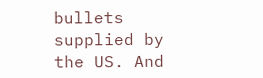bullets supplied by the US. And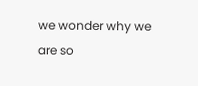we wonder why we are so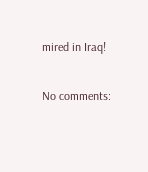mired in Iraq!

No comments: